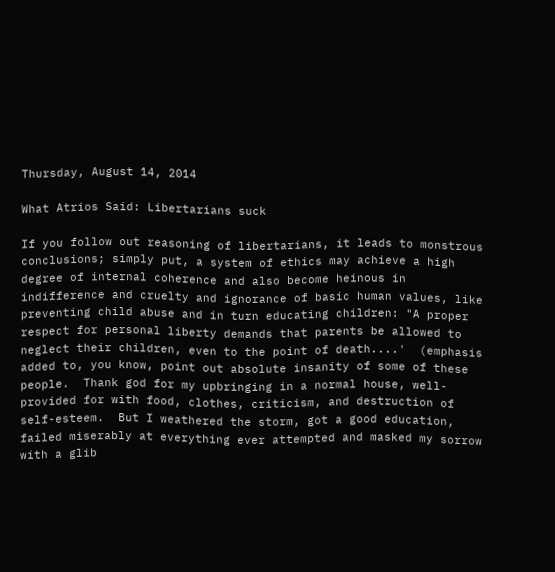Thursday, August 14, 2014

What Atrios Said: Libertarians suck

If you follow out reasoning of libertarians, it leads to monstrous conclusions; simply put, a system of ethics may achieve a high degree of internal coherence and also become heinous in indifference and cruelty and ignorance of basic human values, like preventing child abuse and in turn educating children: "A proper respect for personal liberty demands that parents be allowed to neglect their children, even to the point of death....'  (emphasis added to, you know, point out absolute insanity of some of these people.  Thank god for my upbringing in a normal house, well-provided for with food, clothes, criticism, and destruction of self-esteem.  But I weathered the storm, got a good education, failed miserably at everything ever attempted and masked my sorrow with a glib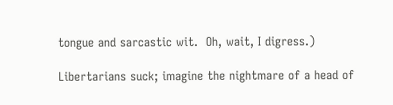tongue and sarcastic wit.  Oh, wait, I digress.)

Libertarians suck; imagine the nightmare of a head of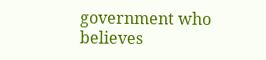government who believes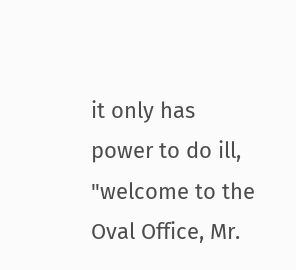it only has power to do ill, "welcome to the Oval Office, Mr.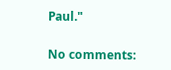Paul."

No comments: